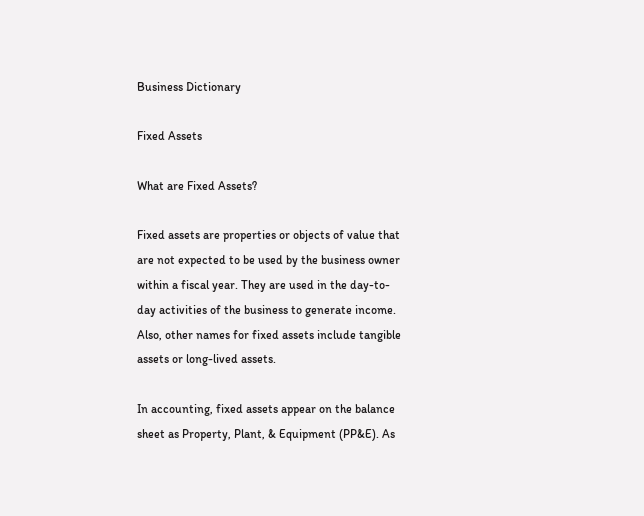Business Dictionary

Fixed Assets

What are Fixed Assets?

Fixed assets are properties or objects of value that are not expected to be used by the business owner within a fiscal year. They are used in the day-to-day activities of the business to generate income. Also, other names for fixed assets include tangible assets or long-lived assets.

In accounting, fixed assets appear on the balance sheet as Property, Plant, & Equipment (PP&E). As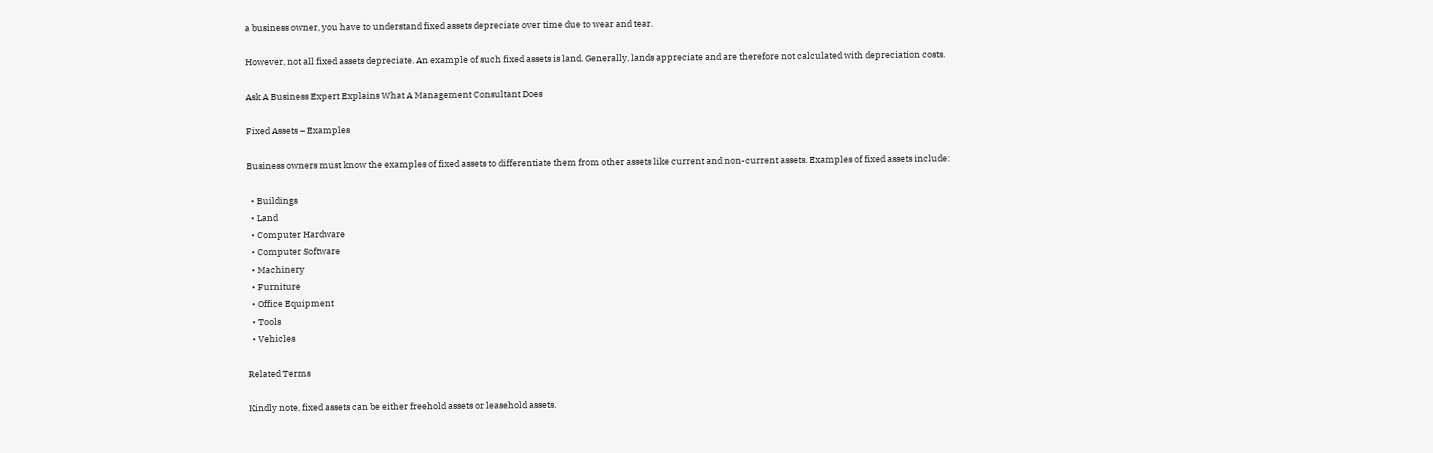a business owner, you have to understand fixed assets depreciate over time due to wear and tear.

However, not all fixed assets depreciate. An example of such fixed assets is land. Generally, lands appreciate and are therefore not calculated with depreciation costs.

Ask A Business Expert Explains What A Management Consultant Does

Fixed Assets – Examples

Business owners must know the examples of fixed assets to differentiate them from other assets like current and non-current assets. Examples of fixed assets include:

  • Buildings
  • Land
  • Computer Hardware
  • Computer Software
  • Machinery
  • Furniture
  • Office Equipment
  • Tools
  • Vehicles

Related Terms

Kindly note, fixed assets can be either freehold assets or leasehold assets.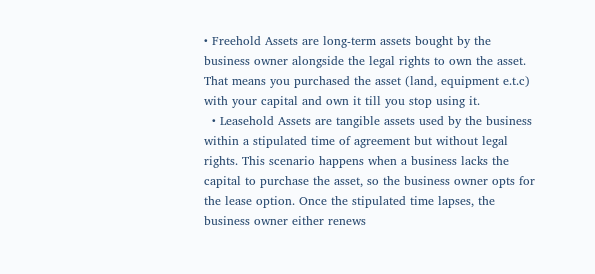• Freehold Assets are long-term assets bought by the business owner alongside the legal rights to own the asset. That means you purchased the asset (land, equipment e.t.c) with your capital and own it till you stop using it.
  • Leasehold Assets are tangible assets used by the business within a stipulated time of agreement but without legal rights. This scenario happens when a business lacks the capital to purchase the asset, so the business owner opts for the lease option. Once the stipulated time lapses, the business owner either renews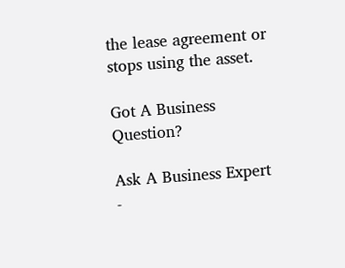the lease agreement or stops using the asset.

Got A Business Question?

Ask A Business Expert -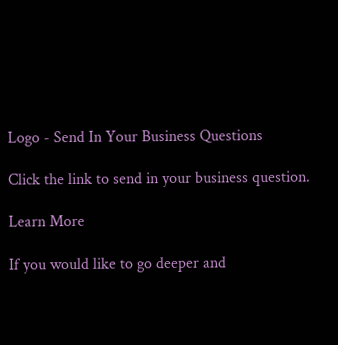Logo - Send In Your Business Questions

Click the link to send in your business question.

Learn More

If you would like to go deeper and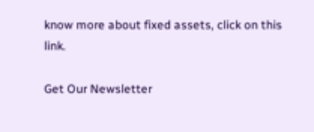know more about fixed assets, click on this link.

Get Our Newsletter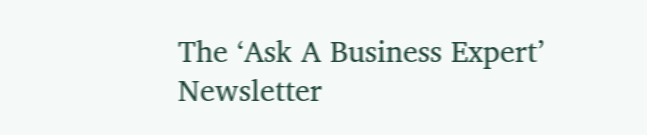The ‘Ask A Business Expert’ Newsletter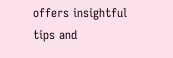offers insightful tips and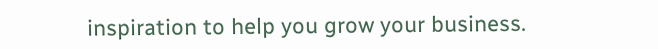inspiration to help you grow your business.